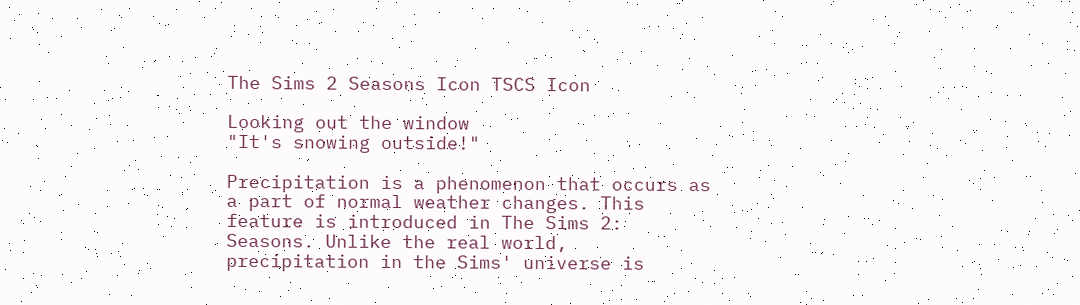The Sims 2 Seasons Icon TSCS Icon

Looking out the window
"It's snowing outside!"

Precipitation is a phenomenon that occurs as a part of normal weather changes. This feature is introduced in The Sims 2: Seasons. Unlike the real world, precipitation in the Sims' universe is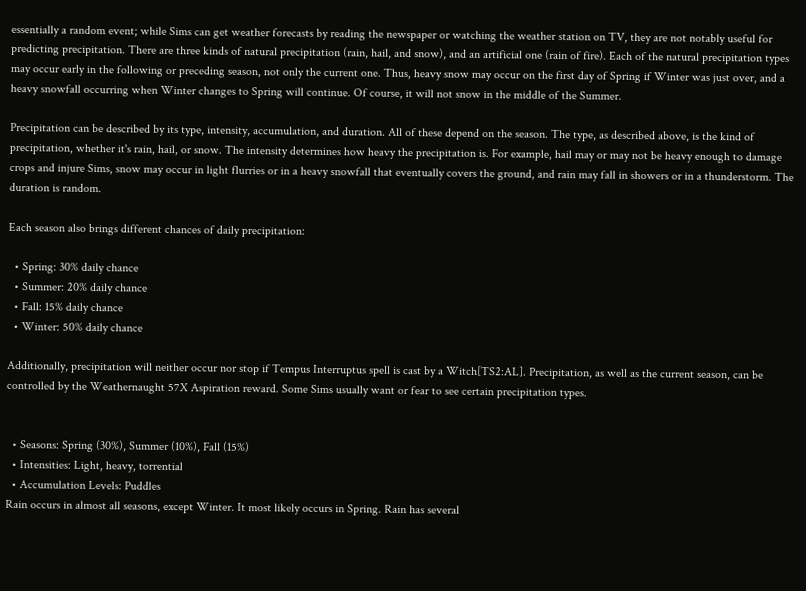essentially a random event; while Sims can get weather forecasts by reading the newspaper or watching the weather station on TV, they are not notably useful for predicting precipitation. There are three kinds of natural precipitation (rain, hail, and snow), and an artificial one (rain of fire). Each of the natural precipitation types may occur early in the following or preceding season, not only the current one. Thus, heavy snow may occur on the first day of Spring if Winter was just over, and a heavy snowfall occurring when Winter changes to Spring will continue. Of course, it will not snow in the middle of the Summer.

Precipitation can be described by its type, intensity, accumulation, and duration. All of these depend on the season. The type, as described above, is the kind of precipitation, whether it's rain, hail, or snow. The intensity determines how heavy the precipitation is. For example, hail may or may not be heavy enough to damage crops and injure Sims, snow may occur in light flurries or in a heavy snowfall that eventually covers the ground, and rain may fall in showers or in a thunderstorm. The duration is random.

Each season also brings different chances of daily precipitation:

  • Spring: 30% daily chance
  • Summer: 20% daily chance
  • Fall: 15% daily chance
  • Winter: 50% daily chance

Additionally, precipitation will neither occur nor stop if Tempus Interruptus spell is cast by a Witch[TS2:AL]. Precipitation, as well as the current season, can be controlled by the Weathernaught 57X Aspiration reward. Some Sims usually want or fear to see certain precipitation types.


  • Seasons: Spring (30%), Summer (10%), Fall (15%)
  • Intensities: Light, heavy, torrential
  • Accumulation Levels: Puddles
Rain occurs in almost all seasons, except Winter. It most likely occurs in Spring. Rain has several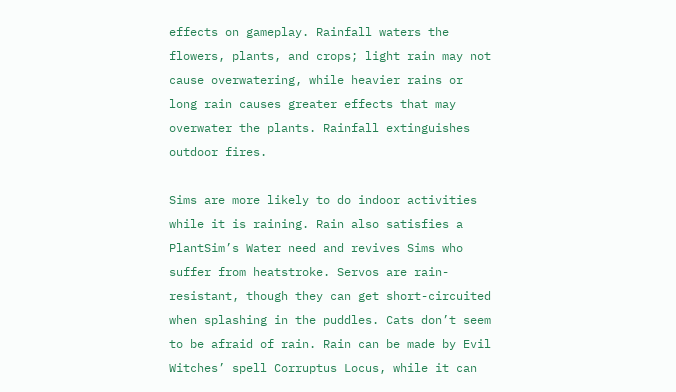effects on gameplay. Rainfall waters the flowers, plants, and crops; light rain may not cause overwatering, while heavier rains or long rain causes greater effects that may overwater the plants. Rainfall extinguishes outdoor fires.

Sims are more likely to do indoor activities while it is raining. Rain also satisfies a PlantSim’s Water need and revives Sims who suffer from heatstroke. Servos are rain-resistant, though they can get short-circuited when splashing in the puddles. Cats don’t seem to be afraid of rain. Rain can be made by Evil Witches’ spell Corruptus Locus, while it can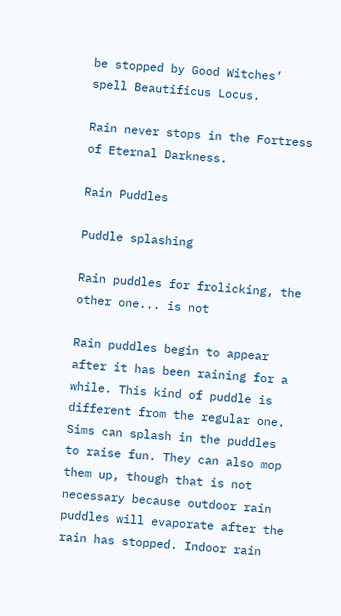be stopped by Good Witches’ spell Beautificus Locus.

Rain never stops in the Fortress of Eternal Darkness.

Rain Puddles

Puddle splashing

Rain puddles for frolicking, the other one... is not

Rain puddles begin to appear after it has been raining for a while. This kind of puddle is different from the regular one. Sims can splash in the puddles to raise fun. They can also mop them up, though that is not necessary because outdoor rain puddles will evaporate after the rain has stopped. Indoor rain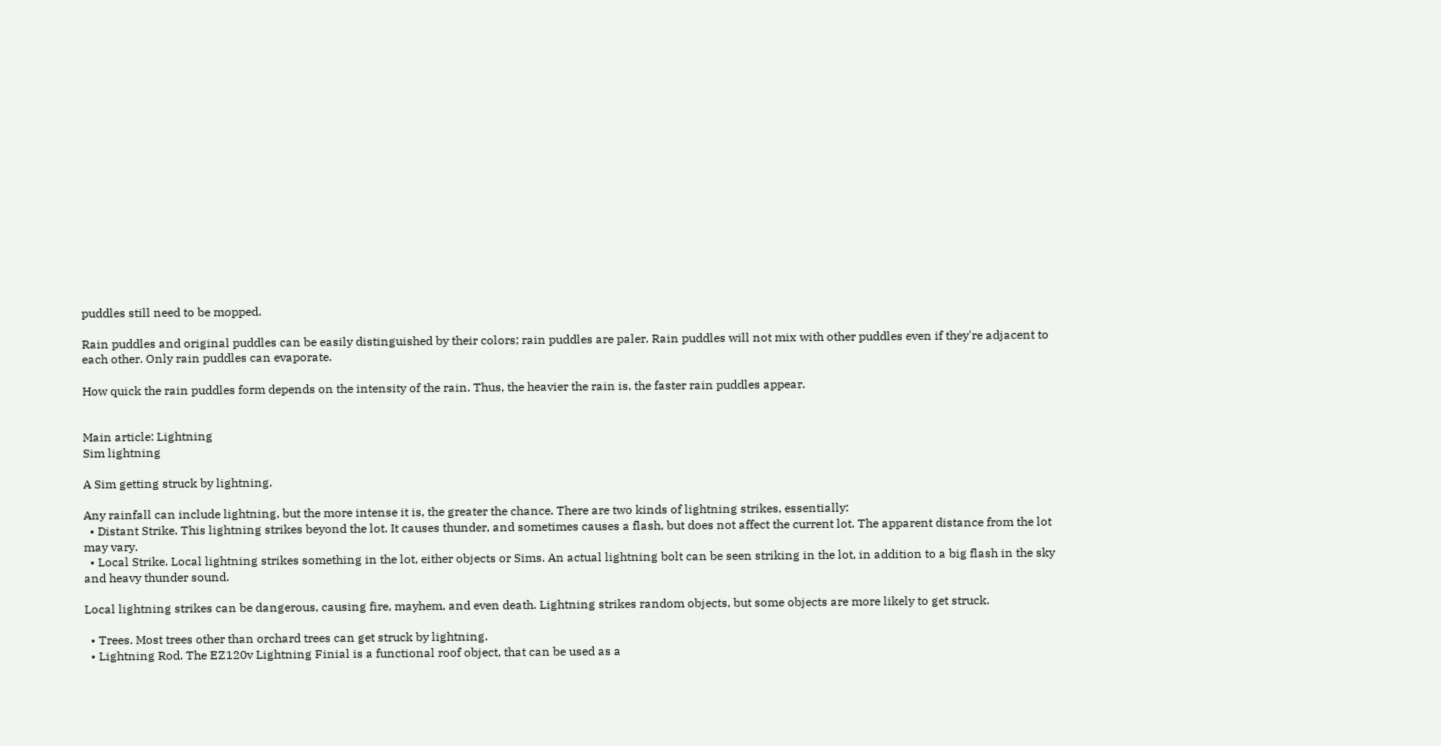puddles still need to be mopped.

Rain puddles and original puddles can be easily distinguished by their colors; rain puddles are paler. Rain puddles will not mix with other puddles even if they're adjacent to each other. Only rain puddles can evaporate.

How quick the rain puddles form depends on the intensity of the rain. Thus, the heavier the rain is, the faster rain puddles appear.


Main article: Lightning
Sim lightning

A Sim getting struck by lightning.

Any rainfall can include lightning, but the more intense it is, the greater the chance. There are two kinds of lightning strikes, essentially:
  • Distant Strike. This lightning strikes beyond the lot. It causes thunder, and sometimes causes a flash, but does not affect the current lot. The apparent distance from the lot may vary.
  • Local Strike. Local lightning strikes something in the lot, either objects or Sims. An actual lightning bolt can be seen striking in the lot, in addition to a big flash in the sky and heavy thunder sound.

Local lightning strikes can be dangerous, causing fire, mayhem, and even death. Lightning strikes random objects, but some objects are more likely to get struck.

  • Trees. Most trees other than orchard trees can get struck by lightning.
  • Lightning Rod. The EZ120v Lightning Finial is a functional roof object, that can be used as a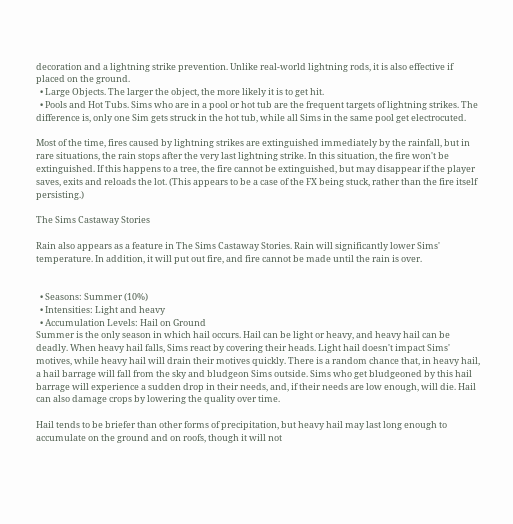decoration and a lightning strike prevention. Unlike real-world lightning rods, it is also effective if placed on the ground.
  • Large Objects. The larger the object, the more likely it is to get hit.
  • Pools and Hot Tubs. Sims who are in a pool or hot tub are the frequent targets of lightning strikes. The difference is, only one Sim gets struck in the hot tub, while all Sims in the same pool get electrocuted.

Most of the time, fires caused by lightning strikes are extinguished immediately by the rainfall, but in rare situations, the rain stops after the very last lightning strike. In this situation, the fire won't be extinguished. If this happens to a tree, the fire cannot be extinguished, but may disappear if the player saves, exits and reloads the lot. (This appears to be a case of the FX being stuck, rather than the fire itself persisting.)

The Sims Castaway Stories

Rain also appears as a feature in The Sims Castaway Stories. Rain will significantly lower Sims' temperature. In addition, it will put out fire, and fire cannot be made until the rain is over.


  • Seasons: Summer (10%)
  • Intensities: Light and heavy
  • Accumulation Levels: Hail on Ground
Summer is the only season in which hail occurs. Hail can be light or heavy, and heavy hail can be deadly. When heavy hail falls, Sims react by covering their heads. Light hail doesn't impact Sims' motives, while heavy hail will drain their motives quickly. There is a random chance that, in heavy hail, a hail barrage will fall from the sky and bludgeon Sims outside. Sims who get bludgeoned by this hail barrage will experience a sudden drop in their needs, and, if their needs are low enough, will die. Hail can also damage crops by lowering the quality over time.

Hail tends to be briefer than other forms of precipitation, but heavy hail may last long enough to accumulate on the ground and on roofs, though it will not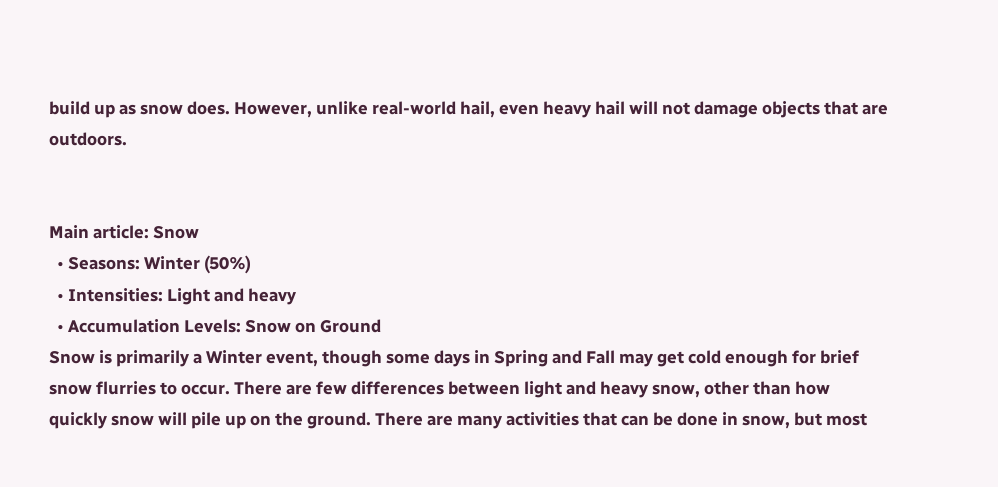build up as snow does. However, unlike real-world hail, even heavy hail will not damage objects that are outdoors.


Main article: Snow
  • Seasons: Winter (50%)
  • Intensities: Light and heavy
  • Accumulation Levels: Snow on Ground
Snow is primarily a Winter event, though some days in Spring and Fall may get cold enough for brief snow flurries to occur. There are few differences between light and heavy snow, other than how quickly snow will pile up on the ground. There are many activities that can be done in snow, but most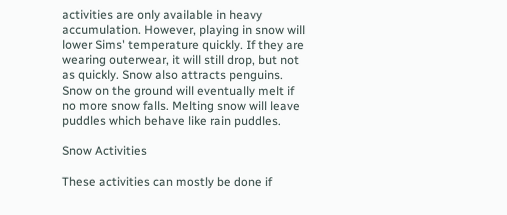activities are only available in heavy accumulation. However, playing in snow will lower Sims' temperature quickly. If they are wearing outerwear, it will still drop, but not as quickly. Snow also attracts penguins. Snow on the ground will eventually melt if no more snow falls. Melting snow will leave puddles which behave like rain puddles.

Snow Activities

These activities can mostly be done if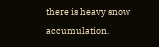there is heavy snow accumulation.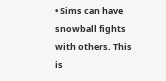• Sims can have snowball fights with others. This is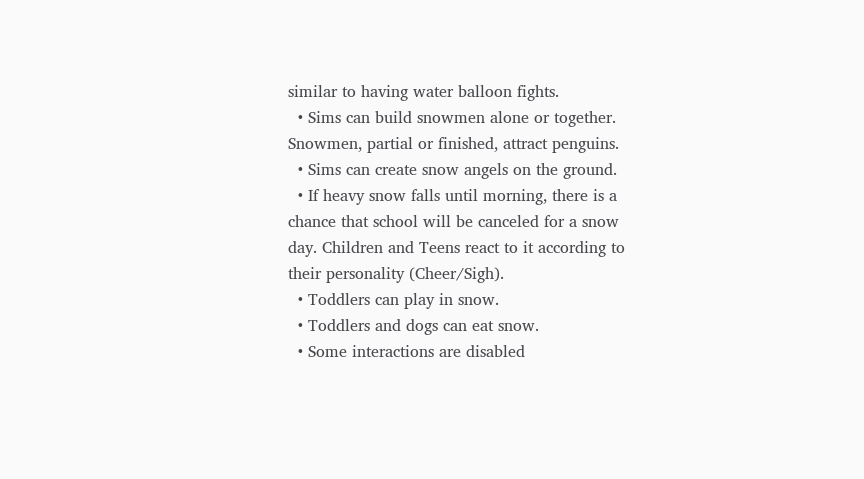similar to having water balloon fights.
  • Sims can build snowmen alone or together. Snowmen, partial or finished, attract penguins.
  • Sims can create snow angels on the ground.
  • If heavy snow falls until morning, there is a chance that school will be canceled for a snow day. Children and Teens react to it according to their personality (Cheer/Sigh).
  • Toddlers can play in snow.
  • Toddlers and dogs can eat snow.
  • Some interactions are disabled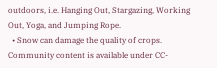outdoors, i.e. Hanging Out, Stargazing, Working Out, Yoga, and Jumping Rope.
  • Snow can damage the quality of crops.
Community content is available under CC-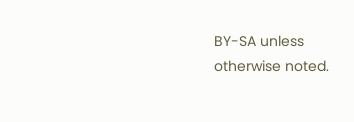BY-SA unless otherwise noted.